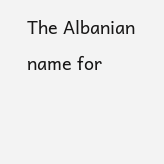The Albanian name for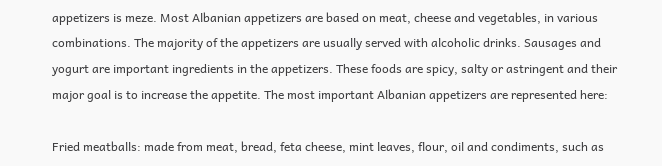appetizers is meze. Most Albanian appetizers are based on meat, cheese and vegetables, in various combinations. The majority of the appetizers are usually served with alcoholic drinks. Sausages and yogurt are important ingredients in the appetizers. These foods are spicy, salty or astringent and their major goal is to increase the appetite. The most important Albanian appetizers are represented here:

Fried meatballs: made from meat, bread, feta cheese, mint leaves, flour, oil and condiments, such as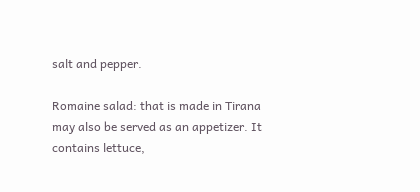salt and pepper.

Romaine salad: that is made in Tirana may also be served as an appetizer. It contains lettuce,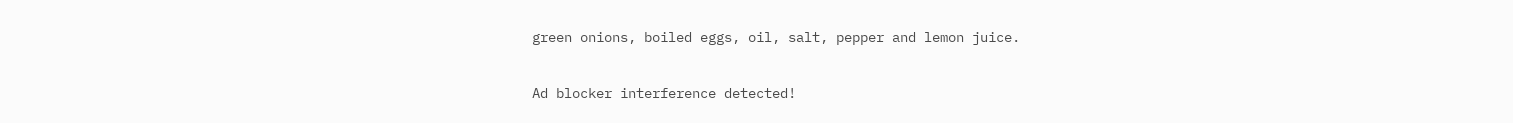green onions, boiled eggs, oil, salt, pepper and lemon juice.

Ad blocker interference detected!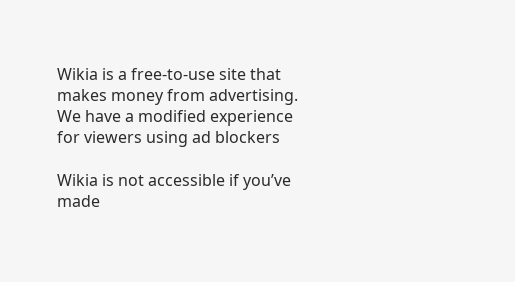Wikia is a free-to-use site that makes money from advertising. We have a modified experience for viewers using ad blockers

Wikia is not accessible if you’ve made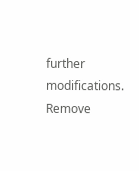further modifications. Remove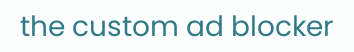the custom ad blocker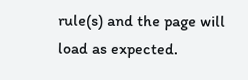rule(s) and the page will load as expected.